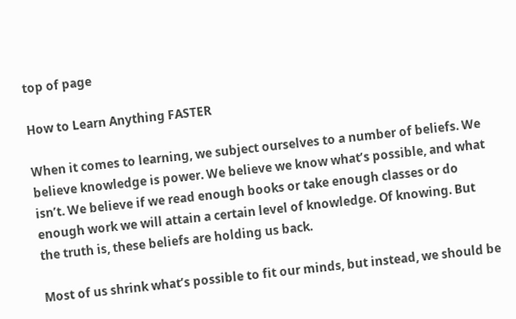top of page

How to Learn Anything FASTER

When it comes to learning, we subject ourselves to a number of beliefs. We believe knowledge is power. We believe we know what’s possible, and what isn’t. We believe if we read enough books or take enough classes or do enough work we will attain a certain level of knowledge. Of knowing. But the truth is, these beliefs are holding us back.

Most of us shrink what’s possible to fit our minds, but instead, we should be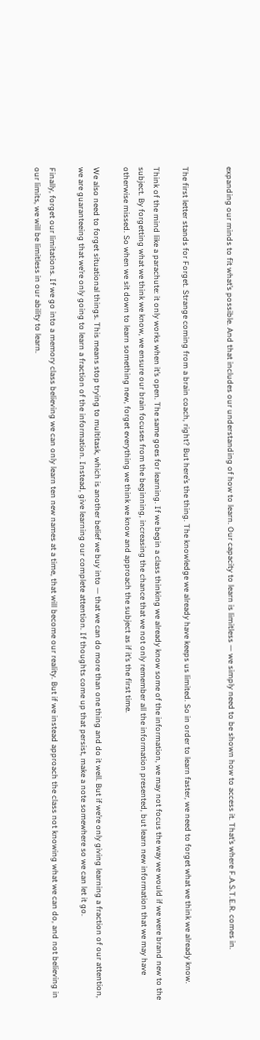expanding our minds to fit what’s possible. And that includes our understanding of how to learn. Our capacity to learn is limitless — we simply need to be shown how to access it. That’s where F.A.S.T.E.R. comes in.


The first letter stands for Forget. Strange coming from a brain coach, right? But here’s the thing. The knowledge we already have keeps us limited. So in order to learn faster, we need to forget what we think we already know.

Think of the mind like a parachute: it only works when it’s open. The same goes for learning. If we begin a class thinking we already know some of the information, we may not focus the way we would if we were brand new to the subject. By forgetting what we think we know, we ensure our brain focuses from the beginning, increasing the chance that we not only remember all the information presented, but learn new information that we may have otherwise missed. So when we sit down to learn something new, forget everything we think we know and approach the subject as if it’s the first time.

We also need to forget situational things. This means stop trying to multitask, which is another belief we buy into — that we can do more than one thing and do it well. But if we’re only giving learning a fraction of our attention, we are guaranteeing that we’re only going to learn a fraction of the information. Instead, give learning our complete attention. If thoughts come up that persist, make a note somewhere so we can let it go.

Finally, forget our limitations. If we go into a memory class believing we can only learn ten new names at a time, that will become our reality. But if we instead approach the class not knowing what we can do, and not believing in our limits, we will be limitless in our ability to learn.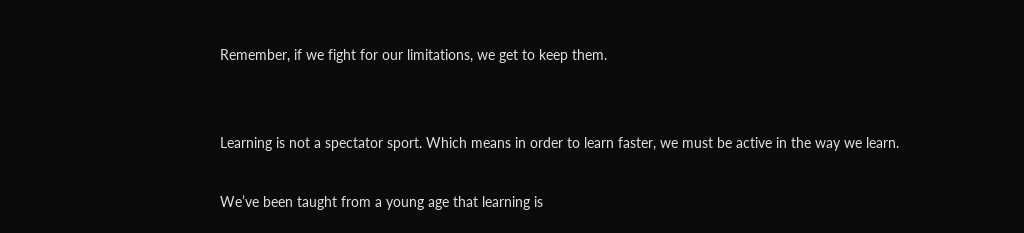Remember, if we fight for our limitations, we get to keep them.


Learning is not a spectator sport. Which means in order to learn faster, we must be active in the way we learn.

We’ve been taught from a young age that learning is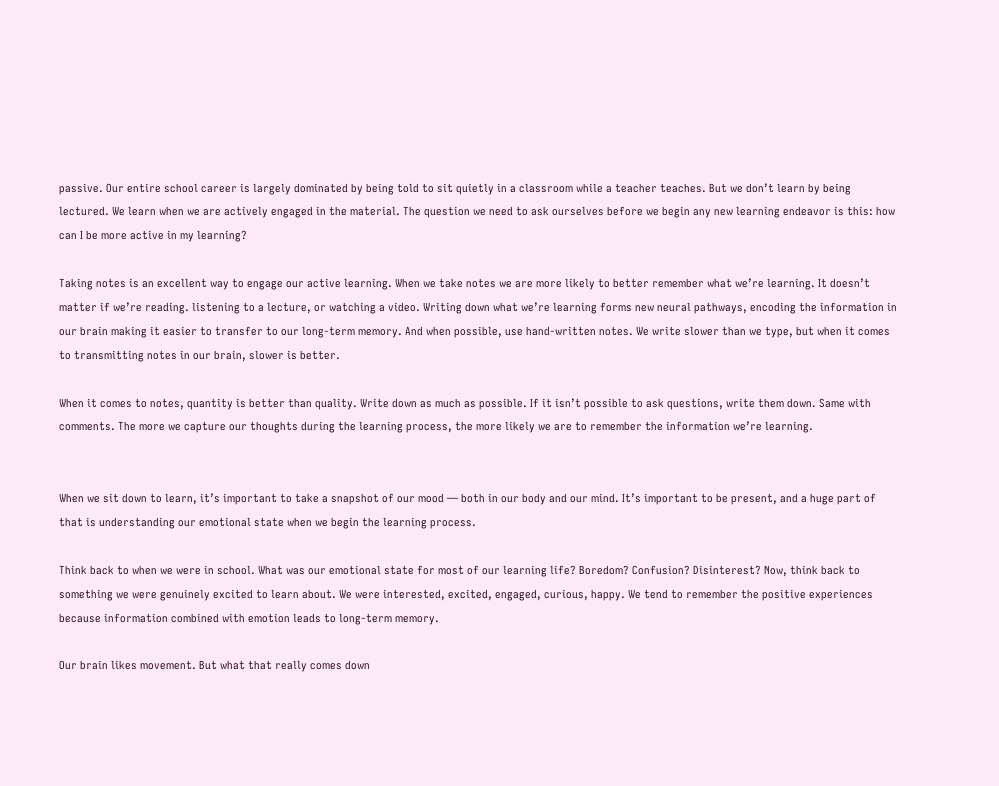passive. Our entire school career is largely dominated by being told to sit quietly in a classroom while a teacher teaches. But we don’t learn by being lectured. We learn when we are actively engaged in the material. The question we need to ask ourselves before we begin any new learning endeavor is this: how can I be more active in my learning?

Taking notes is an excellent way to engage our active learning. When we take notes we are more likely to better remember what we’re learning. It doesn’t matter if we’re reading. listening to a lecture, or watching a video. Writing down what we’re learning forms new neural pathways, encoding the information in our brain making it easier to transfer to our long-term memory. And when possible, use hand-written notes. We write slower than we type, but when it comes to transmitting notes in our brain, slower is better.

When it comes to notes, quantity is better than quality. Write down as much as possible. If it isn’t possible to ask questions, write them down. Same with comments. The more we capture our thoughts during the learning process, the more likely we are to remember the information we’re learning.


When we sit down to learn, it’s important to take a snapshot of our mood — both in our body and our mind. It’s important to be present, and a huge part of that is understanding our emotional state when we begin the learning process.

Think back to when we were in school. What was our emotional state for most of our learning life? Boredom? Confusion? Disinterest? Now, think back to something we were genuinely excited to learn about. We were interested, excited, engaged, curious, happy. We tend to remember the positive experiences because information combined with emotion leads to long-term memory.

Our brain likes movement. But what that really comes down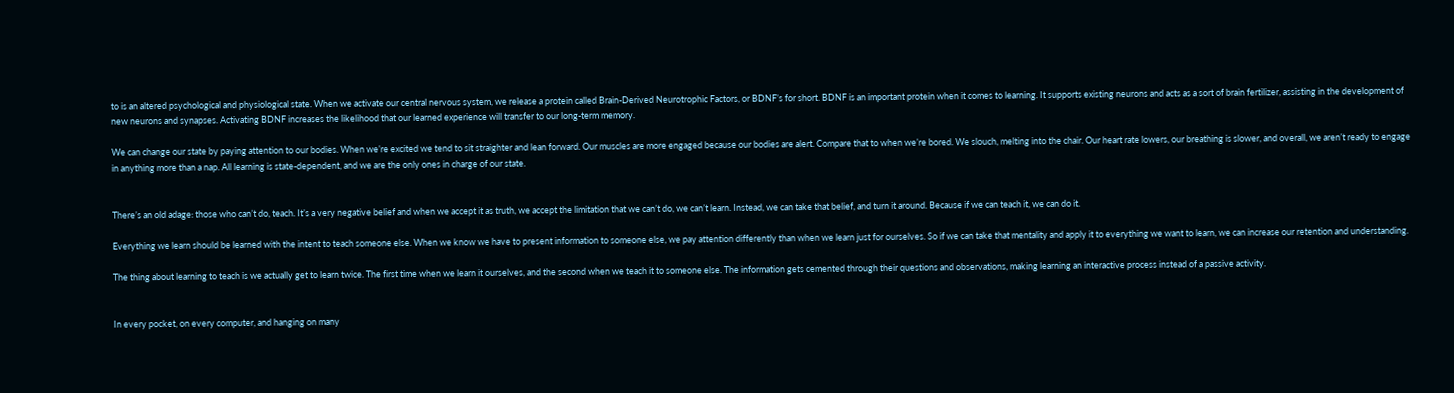to is an altered psychological and physiological state. When we activate our central nervous system, we release a protein called Brain-Derived Neurotrophic Factors, or BDNF’s for short. BDNF is an important protein when it comes to learning. It supports existing neurons and acts as a sort of brain fertilizer, assisting in the development of new neurons and synapses. Activating BDNF increases the likelihood that our learned experience will transfer to our long-term memory.

We can change our state by paying attention to our bodies. When we’re excited we tend to sit straighter and lean forward. Our muscles are more engaged because our bodies are alert. Compare that to when we’re bored. We slouch, melting into the chair. Our heart rate lowers, our breathing is slower, and overall, we aren’t ready to engage in anything more than a nap. All learning is state-dependent, and we are the only ones in charge of our state.


There’s an old adage: those who can’t do, teach. It’s a very negative belief and when we accept it as truth, we accept the limitation that we can’t do, we can’t learn. Instead, we can take that belief, and turn it around. Because if we can teach it, we can do it.

Everything we learn should be learned with the intent to teach someone else. When we know we have to present information to someone else, we pay attention differently than when we learn just for ourselves. So if we can take that mentality and apply it to everything we want to learn, we can increase our retention and understanding.

The thing about learning to teach is we actually get to learn twice. The first time when we learn it ourselves, and the second when we teach it to someone else. The information gets cemented through their questions and observations, making learning an interactive process instead of a passive activity.


In every pocket, on every computer, and hanging on many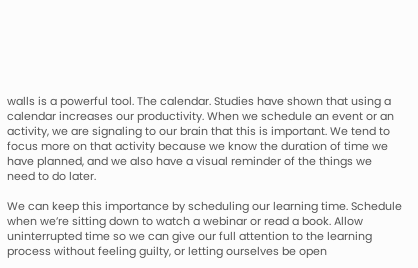walls is a powerful tool. The calendar. Studies have shown that using a calendar increases our productivity. When we schedule an event or an activity, we are signaling to our brain that this is important. We tend to focus more on that activity because we know the duration of time we have planned, and we also have a visual reminder of the things we need to do later.

We can keep this importance by scheduling our learning time. Schedule when we’re sitting down to watch a webinar or read a book. Allow uninterrupted time so we can give our full attention to the learning process without feeling guilty, or letting ourselves be open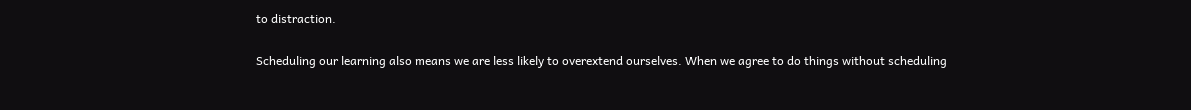to distraction.

Scheduling our learning also means we are less likely to overextend ourselves. When we agree to do things without scheduling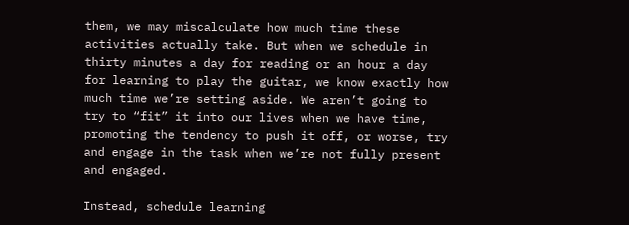them, we may miscalculate how much time these activities actually take. But when we schedule in thirty minutes a day for reading or an hour a day for learning to play the guitar, we know exactly how much time we’re setting aside. We aren’t going to try to “fit” it into our lives when we have time, promoting the tendency to push it off, or worse, try and engage in the task when we’re not fully present and engaged.

Instead, schedule learning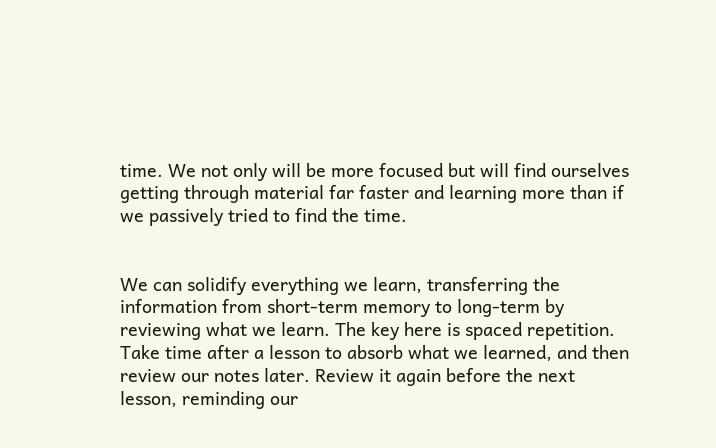time. We not only will be more focused but will find ourselves getting through material far faster and learning more than if we passively tried to find the time.


We can solidify everything we learn, transferring the information from short-term memory to long-term by reviewing what we learn. The key here is spaced repetition. Take time after a lesson to absorb what we learned, and then review our notes later. Review it again before the next lesson, reminding our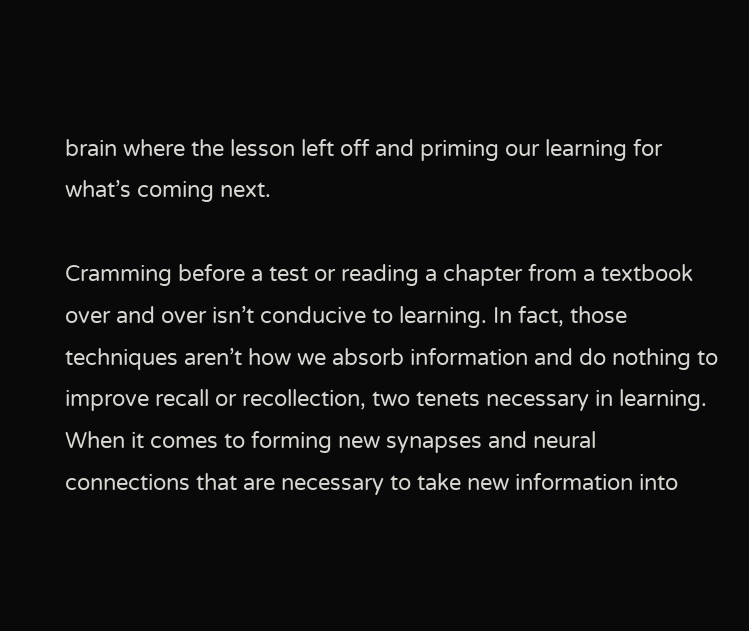brain where the lesson left off and priming our learning for what’s coming next.

Cramming before a test or reading a chapter from a textbook over and over isn’t conducive to learning. In fact, those techniques aren’t how we absorb information and do nothing to improve recall or recollection, two tenets necessary in learning. When it comes to forming new synapses and neural connections that are necessary to take new information into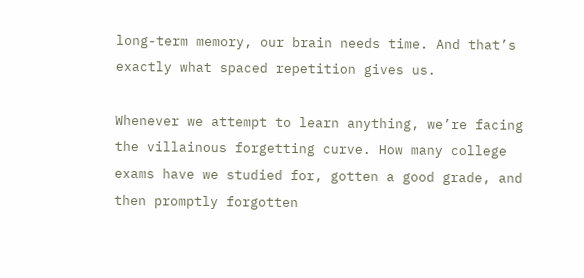long-term memory, our brain needs time. And that’s exactly what spaced repetition gives us.

Whenever we attempt to learn anything, we’re facing the villainous forgetting curve. How many college exams have we studied for, gotten a good grade, and then promptly forgotten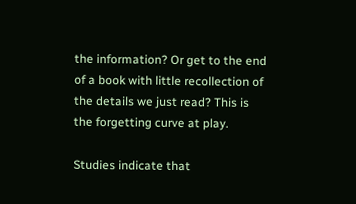the information? Or get to the end of a book with little recollection of the details we just read? This is the forgetting curve at play.

Studies indicate that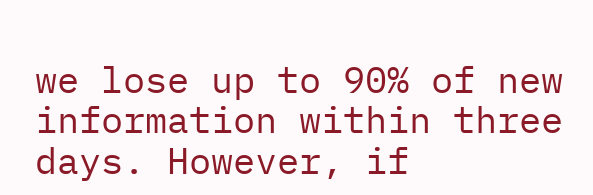we lose up to 90% of new information within three days. However, if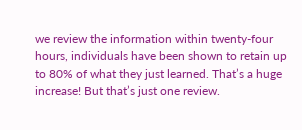we review the information within twenty-four hours, individuals have been shown to retain up to 80% of what they just learned. That’s a huge increase! But that’s just one review.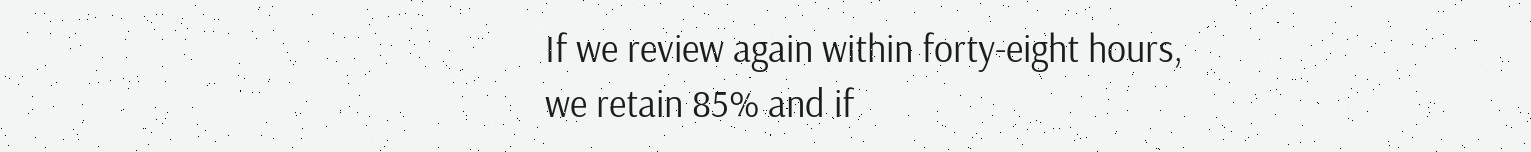If we review again within forty-eight hours, we retain 85% and if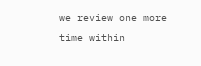we review one more time within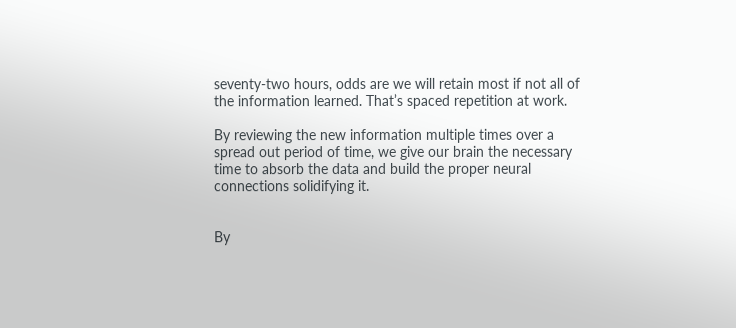seventy-two hours, odds are we will retain most if not all of the information learned. That’s spaced repetition at work.

By reviewing the new information multiple times over a spread out period of time, we give our brain the necessary time to absorb the data and build the proper neural connections solidifying it.


By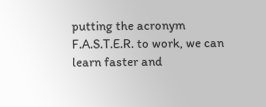putting the acronym F.A.S.T.E.R. to work, we can learn faster and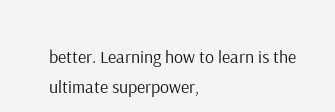better. Learning how to learn is the ultimate superpower,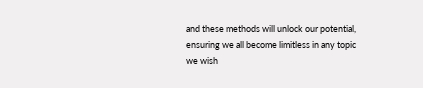and these methods will unlock our potential, ensuring we all become limitless in any topic we wish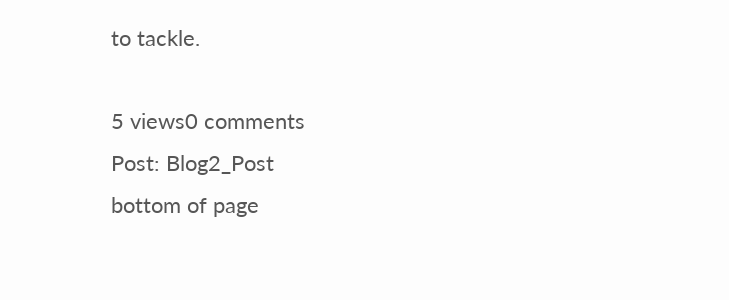to tackle.

5 views0 comments
Post: Blog2_Post
bottom of page